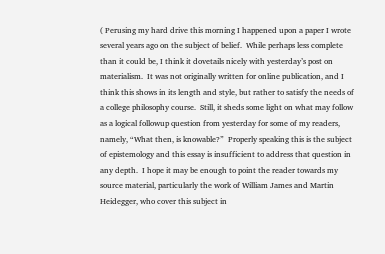( Perusing my hard drive this morning I happened upon a paper I wrote several years ago on the subject of belief.  While perhaps less complete than it could be, I think it dovetails nicely with yesterday’s post on materialism.  It was not originally written for online publication, and I think this shows in its length and style, but rather to satisfy the needs of a college philosophy course.  Still, it sheds some light on what may follow as a logical followup question from yesterday for some of my readers, namely, “What then, is knowable?”  Properly speaking this is the subject of epistemology and this essay is insufficient to address that question in any depth.  I hope it may be enough to point the reader towards my source material, particularly the work of William James and Martin Heidegger, who cover this subject in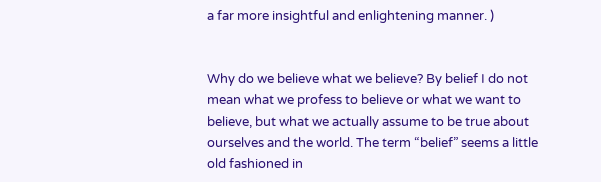a far more insightful and enlightening manner. )


Why do we believe what we believe? By belief I do not mean what we profess to believe or what we want to believe, but what we actually assume to be true about ourselves and the world. The term “belief” seems a little old fashioned in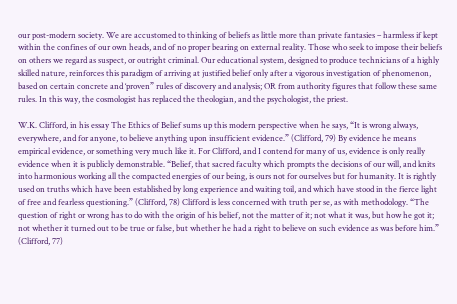our post-modern society. We are accustomed to thinking of beliefs as little more than private fantasies – harmless if kept within the confines of our own heads, and of no proper bearing on external reality. Those who seek to impose their beliefs on others we regard as suspect, or outright criminal. Our educational system, designed to produce technicians of a highly skilled nature, reinforces this paradigm of arriving at justified belief only after a vigorous investigation of phenomenon, based on certain concrete and ‘proven” rules of discovery and analysis; OR from authority figures that follow these same rules. In this way, the cosmologist has replaced the theologian, and the psychologist, the priest.

W.K. Clifford, in his essay The Ethics of Belief sums up this modern perspective when he says, “It is wrong always, everywhere, and for anyone, to believe anything upon insufficient evidence.” (Clifford, 79) By evidence he means empirical evidence, or something very much like it. For Clifford, and I contend for many of us, evidence is only really evidence when it is publicly demonstrable. “Belief, that sacred faculty which prompts the decisions of our will, and knits into harmonious working all the compacted energies of our being, is ours not for ourselves but for humanity. It is rightly used on truths which have been established by long experience and waiting toil, and which have stood in the fierce light of free and fearless questioning.” (Clifford, 78) Clifford is less concerned with truth per se, as with methodology. “The question of right or wrong has to do with the origin of his belief, not the matter of it; not what it was, but how he got it; not whether it turned out to be true or false, but whether he had a right to believe on such evidence as was before him.” (Clifford, 77)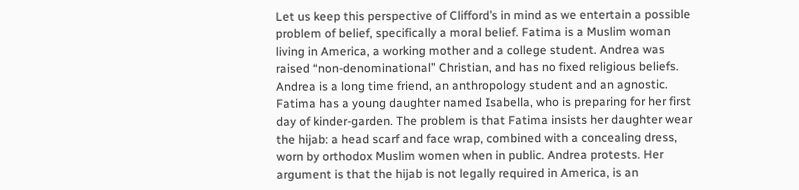Let us keep this perspective of Clifford’s in mind as we entertain a possible problem of belief, specifically a moral belief. Fatima is a Muslim woman living in America, a working mother and a college student. Andrea was raised “non-denominational” Christian, and has no fixed religious beliefs. Andrea is a long time friend, an anthropology student and an agnostic. Fatima has a young daughter named Isabella, who is preparing for her first day of kinder-garden. The problem is that Fatima insists her daughter wear the hijab: a head scarf and face wrap, combined with a concealing dress, worn by orthodox Muslim women when in public. Andrea protests. Her argument is that the hijab is not legally required in America, is an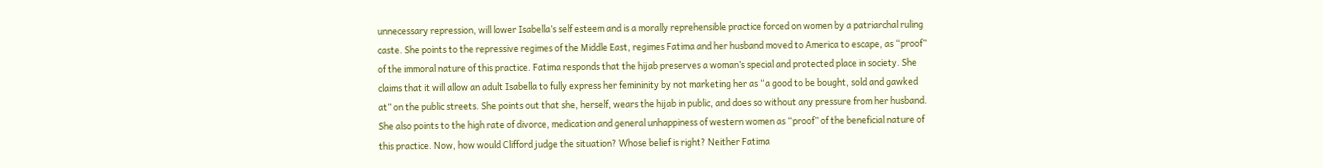unnecessary repression, will lower Isabella’s self esteem and is a morally reprehensible practice forced on women by a patriarchal ruling caste. She points to the repressive regimes of the Middle East, regimes Fatima and her husband moved to America to escape, as “proof” of the immoral nature of this practice. Fatima responds that the hijab preserves a woman’s special and protected place in society. She claims that it will allow an adult Isabella to fully express her femininity by not marketing her as “a good to be bought, sold and gawked at” on the public streets. She points out that she, herself, wears the hijab in public, and does so without any pressure from her husband. She also points to the high rate of divorce, medication and general unhappiness of western women as “proof” of the beneficial nature of this practice. Now, how would Clifford judge the situation? Whose belief is right? Neither Fatima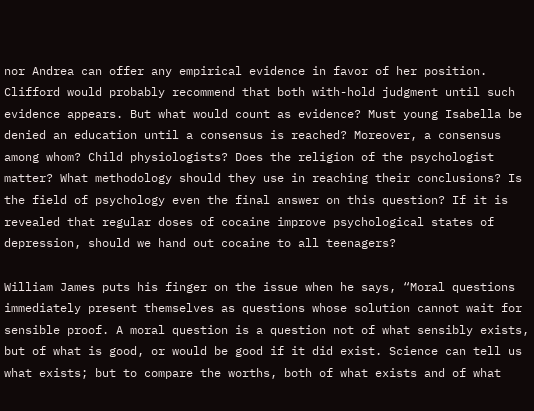nor Andrea can offer any empirical evidence in favor of her position. Clifford would probably recommend that both with-hold judgment until such evidence appears. But what would count as evidence? Must young Isabella be denied an education until a consensus is reached? Moreover, a consensus among whom? Child physiologists? Does the religion of the psychologist matter? What methodology should they use in reaching their conclusions? Is the field of psychology even the final answer on this question? If it is revealed that regular doses of cocaine improve psychological states of depression, should we hand out cocaine to all teenagers?

William James puts his finger on the issue when he says, “Moral questions immediately present themselves as questions whose solution cannot wait for sensible proof. A moral question is a question not of what sensibly exists, but of what is good, or would be good if it did exist. Science can tell us what exists; but to compare the worths, both of what exists and of what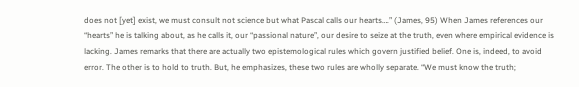does not [yet] exist, we must consult not science but what Pascal calls our hearts….” (James, 95) When James references our “hearts” he is talking about, as he calls it, our “passional nature”, our desire to seize at the truth, even where empirical evidence is lacking. James remarks that there are actually two epistemological rules which govern justified belief. One is, indeed, to avoid error. The other is to hold to truth. But, he emphasizes, these two rules are wholly separate. “We must know the truth;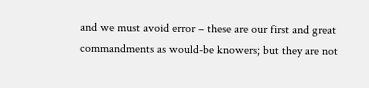and we must avoid error – these are our first and great commandments as would-be knowers; but they are not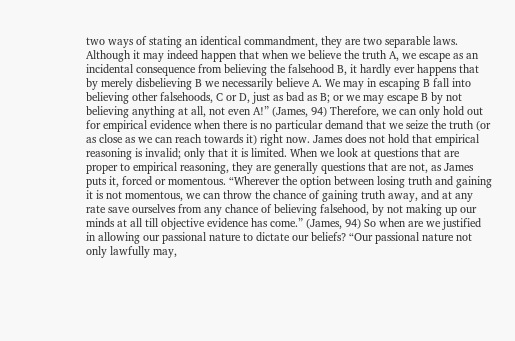two ways of stating an identical commandment, they are two separable laws. Although it may indeed happen that when we believe the truth A, we escape as an incidental consequence from believing the falsehood B, it hardly ever happens that by merely disbelieving B we necessarily believe A. We may in escaping B fall into believing other falsehoods, C or D, just as bad as B; or we may escape B by not believing anything at all, not even A!” (James, 94) Therefore, we can only hold out for empirical evidence when there is no particular demand that we seize the truth (or as close as we can reach towards it) right now. James does not hold that empirical reasoning is invalid; only that it is limited. When we look at questions that are proper to empirical reasoning, they are generally questions that are not, as James puts it, forced or momentous. “Wherever the option between losing truth and gaining it is not momentous, we can throw the chance of gaining truth away, and at any rate save ourselves from any chance of believing falsehood, by not making up our minds at all till objective evidence has come.” (James, 94) So when are we justified in allowing our passional nature to dictate our beliefs? “Our passional nature not only lawfully may,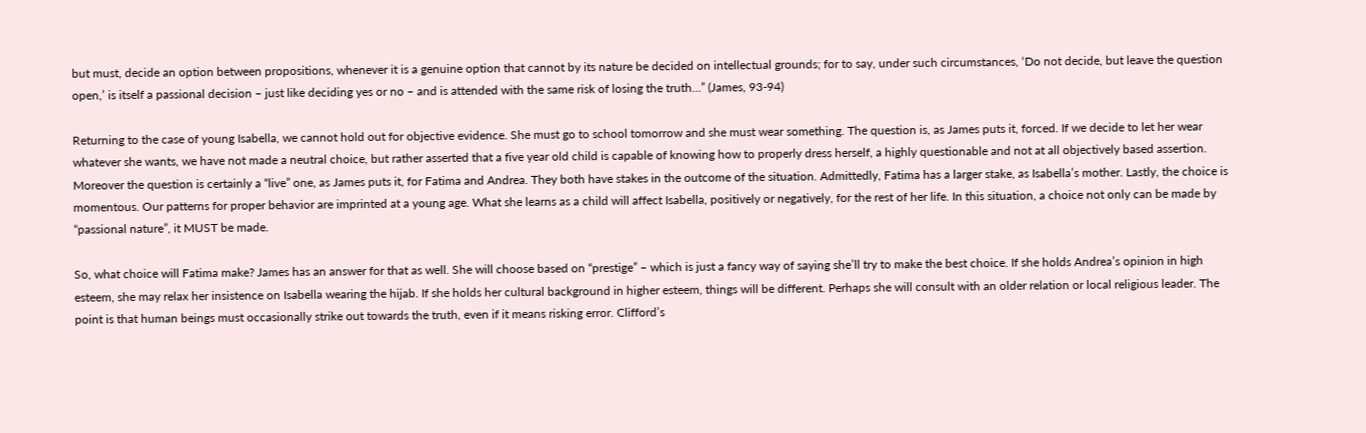but must, decide an option between propositions, whenever it is a genuine option that cannot by its nature be decided on intellectual grounds; for to say, under such circumstances, ‘Do not decide, but leave the question open,’ is itself a passional decision – just like deciding yes or no – and is attended with the same risk of losing the truth…” (James, 93-94)

Returning to the case of young Isabella, we cannot hold out for objective evidence. She must go to school tomorrow and she must wear something. The question is, as James puts it, forced. If we decide to let her wear whatever she wants, we have not made a neutral choice, but rather asserted that a five year old child is capable of knowing how to properly dress herself, a highly questionable and not at all objectively based assertion. Moreover the question is certainly a “live” one, as James puts it, for Fatima and Andrea. They both have stakes in the outcome of the situation. Admittedly, Fatima has a larger stake, as Isabella’s mother. Lastly, the choice is momentous. Our patterns for proper behavior are imprinted at a young age. What she learns as a child will affect Isabella, positively or negatively, for the rest of her life. In this situation, a choice not only can be made by “passional nature”, it MUST be made.

So, what choice will Fatima make? James has an answer for that as well. She will choose based on “prestige” – which is just a fancy way of saying she’ll try to make the best choice. If she holds Andrea’s opinion in high esteem, she may relax her insistence on Isabella wearing the hijab. If she holds her cultural background in higher esteem, things will be different. Perhaps she will consult with an older relation or local religious leader. The point is that human beings must occasionally strike out towards the truth, even if it means risking error. Clifford’s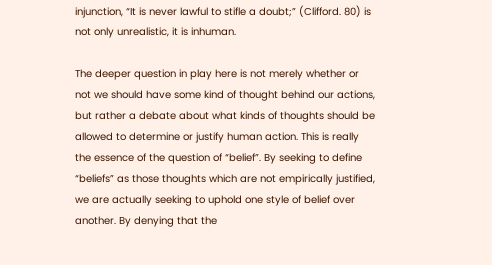injunction, “It is never lawful to stifle a doubt;” (Clifford. 80) is not only unrealistic, it is inhuman.

The deeper question in play here is not merely whether or not we should have some kind of thought behind our actions, but rather a debate about what kinds of thoughts should be allowed to determine or justify human action. This is really the essence of the question of “belief”. By seeking to define “beliefs” as those thoughts which are not empirically justified, we are actually seeking to uphold one style of belief over another. By denying that the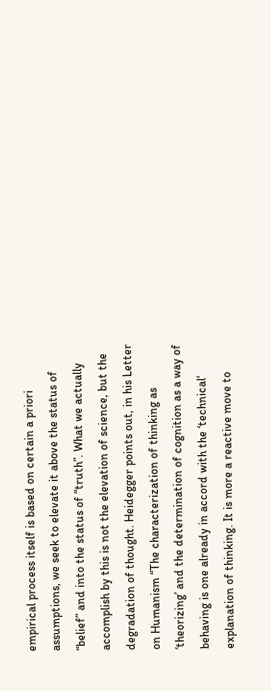empirical process itself is based on certain a priori assumptions, we seek to elevate it above the status of “belief” and into the status of “truth”. What we actually accomplish by this is not the elevation of science, but the degradation of thought. Heidegger points out, in his Letter on Humanism “The characterization of thinking as ‘theorizing’ and the determination of cognition as a way of behaving is one already in accord with the ‘technical‘ explanation of thinking. It is more a reactive move to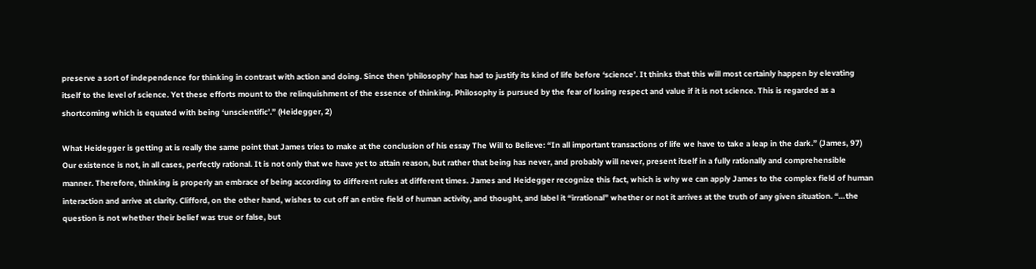preserve a sort of independence for thinking in contrast with action and doing. Since then ‘philosophy’ has had to justify its kind of life before ‘science’. It thinks that this will most certainly happen by elevating itself to the level of science. Yet these efforts mount to the relinquishment of the essence of thinking. Philosophy is pursued by the fear of losing respect and value if it is not science. This is regarded as a shortcoming which is equated with being ‘unscientific’.” (Heidegger, 2)

What Heidegger is getting at is really the same point that James tries to make at the conclusion of his essay The Will to Believe: “In all important transactions of life we have to take a leap in the dark.” (James, 97) Our existence is not, in all cases, perfectly rational. It is not only that we have yet to attain reason, but rather that being has never, and probably will never, present itself in a fully rationally and comprehensible manner. Therefore, thinking is properly an embrace of being according to different rules at different times. James and Heidegger recognize this fact, which is why we can apply James to the complex field of human interaction and arrive at clarity. Clifford, on the other hand, wishes to cut off an entire field of human activity, and thought, and label it “irrational” whether or not it arrives at the truth of any given situation. “…the question is not whether their belief was true or false, but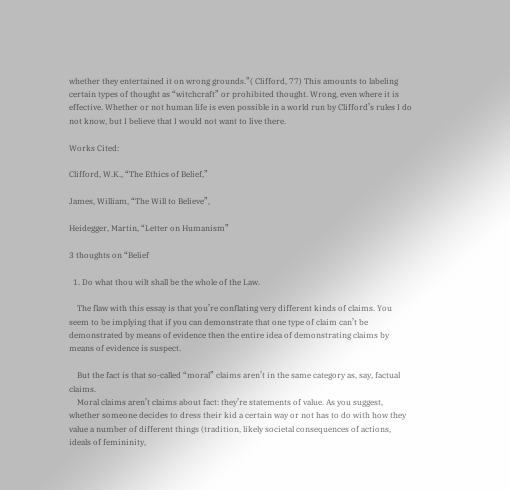whether they entertained it on wrong grounds.”( Clifford, 77) This amounts to labeling certain types of thought as “witchcraft” or prohibited thought. Wrong, even where it is effective. Whether or not human life is even possible in a world run by Clifford’s rules I do not know, but I believe that I would not want to live there.

Works Cited:

Clifford, W.K., “The Ethics of Belief,”

James, William, “The Will to Believe”,

Heidegger, Martin, “Letter on Humanism”

3 thoughts on “Belief

  1. Do what thou wilt shall be the whole of the Law.

    The flaw with this essay is that you’re conflating very different kinds of claims. You seem to be implying that if you can demonstrate that one type of claim can’t be demonstrated by means of evidence then the entire idea of demonstrating claims by means of evidence is suspect.

    But the fact is that so-called “moral” claims aren’t in the same category as, say, factual claims.
    Moral claims aren’t claims about fact: they’re statements of value. As you suggest, whether someone decides to dress their kid a certain way or not has to do with how they value a number of different things (tradition, likely societal consequences of actions, ideals of femininity,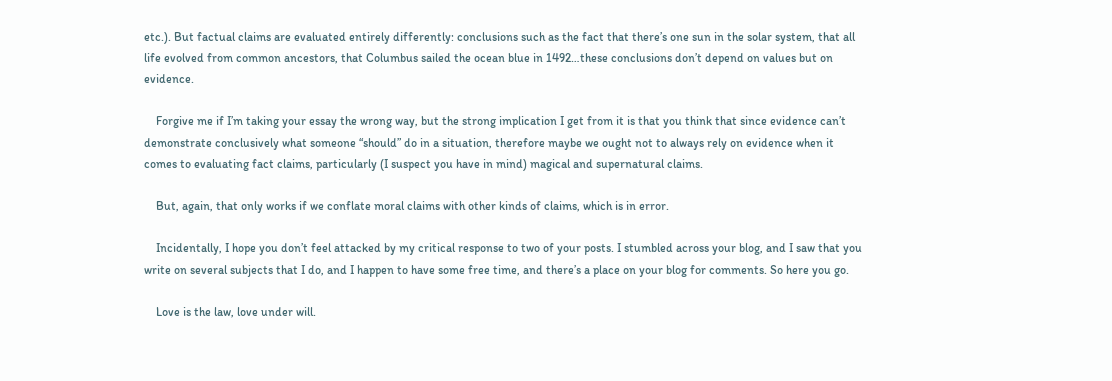etc.). But factual claims are evaluated entirely differently: conclusions such as the fact that there’s one sun in the solar system, that all life evolved from common ancestors, that Columbus sailed the ocean blue in 1492…these conclusions don’t depend on values but on evidence.

    Forgive me if I’m taking your essay the wrong way, but the strong implication I get from it is that you think that since evidence can’t demonstrate conclusively what someone “should” do in a situation, therefore maybe we ought not to always rely on evidence when it comes to evaluating fact claims, particularly (I suspect you have in mind) magical and supernatural claims.

    But, again, that only works if we conflate moral claims with other kinds of claims, which is in error.

    Incidentally, I hope you don’t feel attacked by my critical response to two of your posts. I stumbled across your blog, and I saw that you write on several subjects that I do, and I happen to have some free time, and there’s a place on your blog for comments. So here you go.

    Love is the law, love under will.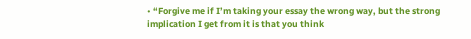• “Forgive me if I’m taking your essay the wrong way, but the strong implication I get from it is that you think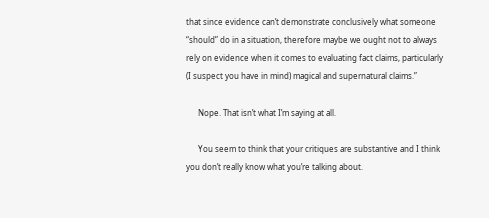that since evidence can’t demonstrate conclusively what someone “should” do in a situation, therefore maybe we ought not to always rely on evidence when it comes to evaluating fact claims, particularly (I suspect you have in mind) magical and supernatural claims.”

      Nope. That isn’t what I’m saying at all.

      You seem to think that your critiques are substantive and I think you don’t really know what you’re talking about.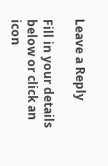Leave a Reply

Fill in your details below or click an icon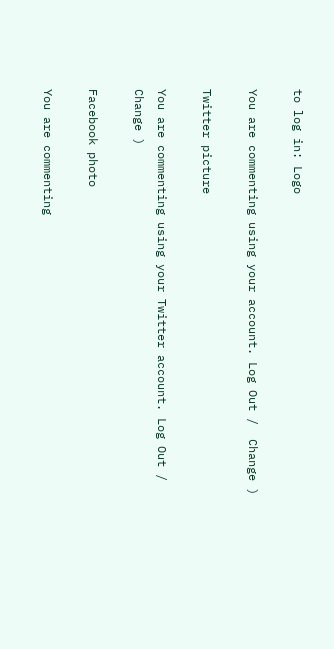to log in: Logo

You are commenting using your account. Log Out /  Change )

Twitter picture

You are commenting using your Twitter account. Log Out /  Change )

Facebook photo

You are commenting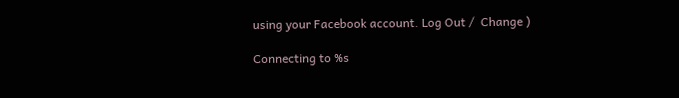using your Facebook account. Log Out /  Change )

Connecting to %s